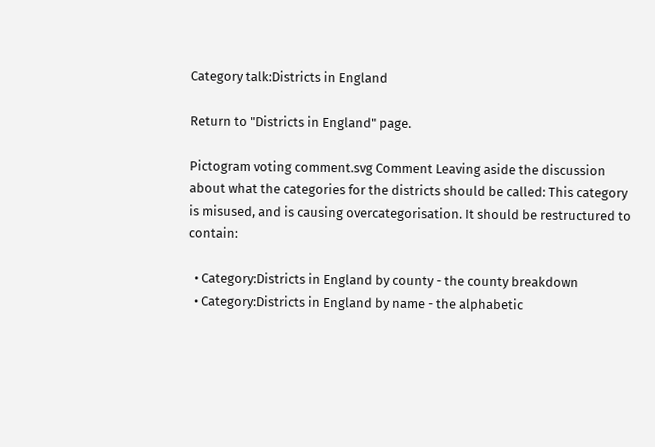Category talk:Districts in England

Return to "Districts in England" page.

Pictogram voting comment.svg Comment Leaving aside the discussion about what the categories for the districts should be called: This category is misused, and is causing overcategorisation. It should be restructured to contain:

  • Category:Districts in England by county - the county breakdown
  • Category:Districts in England by name - the alphabetic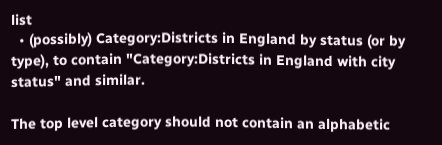list
  • (possibly) Category:Districts in England by status (or by type), to contain "Category:Districts in England with city status" and similar.

The top level category should not contain an alphabetic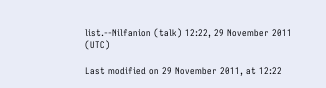list.--Nilfanion (talk) 12:22, 29 November 2011 (UTC)

Last modified on 29 November 2011, at 12:22